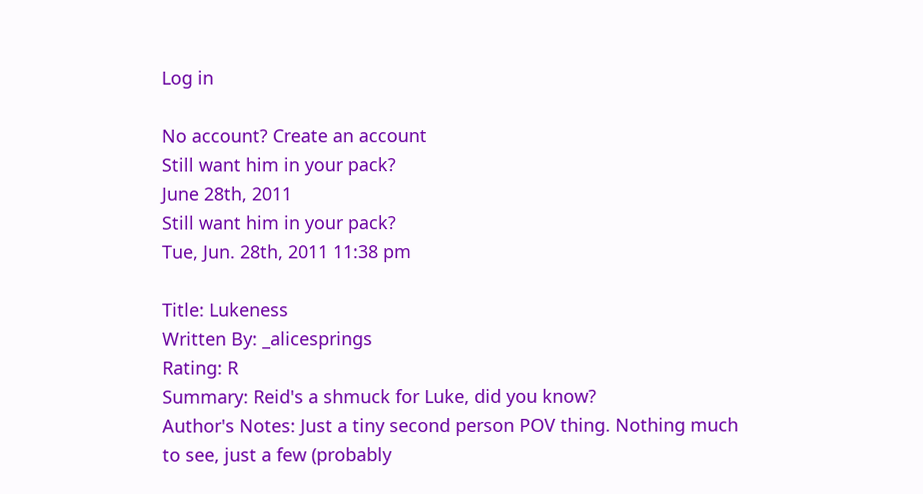Log in

No account? Create an account
Still want him in your pack?
June 28th, 2011
Still want him in your pack?
Tue, Jun. 28th, 2011 11:38 pm

Title: Lukeness
Written By: _alicesprings
Rating: R
Summary: Reid's a shmuck for Luke, did you know?
Author's Notes: Just a tiny second person POV thing. Nothing much to see, just a few (probably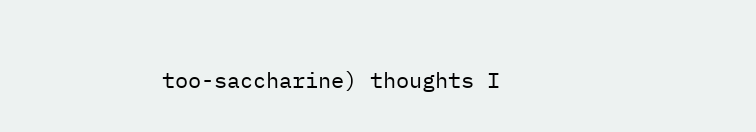too-saccharine) thoughts I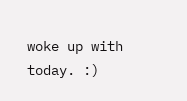woke up with today. :)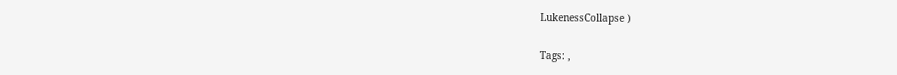LukenessCollapse )

Tags: ,